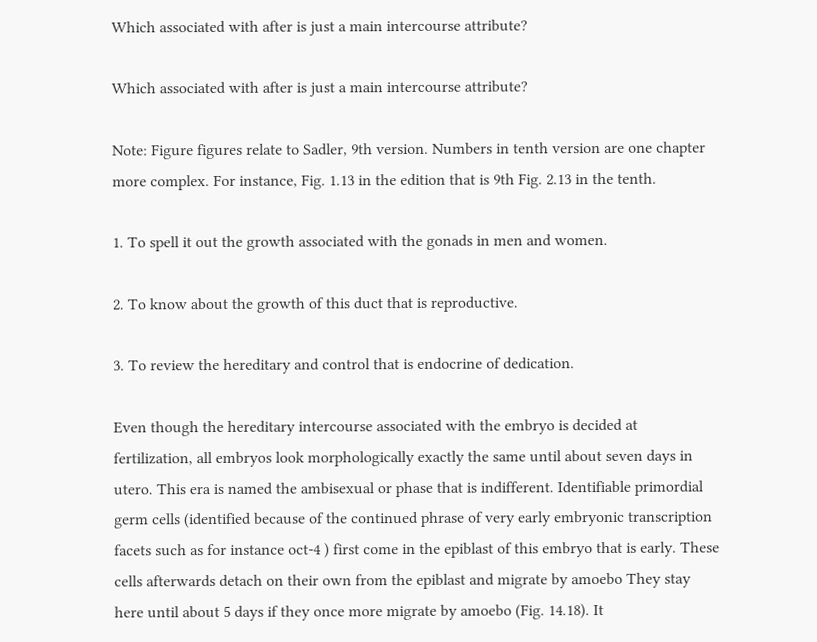Which associated with after is just a main intercourse attribute?

Which associated with after is just a main intercourse attribute?

Note: Figure figures relate to Sadler, 9th version. Numbers in tenth version are one chapter more complex. For instance, Fig. 1.13 in the edition that is 9th Fig. 2.13 in the tenth.

1. To spell it out the growth associated with the gonads in men and women.

2. To know about the growth of this duct that is reproductive.

3. To review the hereditary and control that is endocrine of dedication.

Even though the hereditary intercourse associated with the embryo is decided at fertilization, all embryos look morphologically exactly the same until about seven days in utero. This era is named the ambisexual or phase that is indifferent. Identifiable primordial germ cells (identified because of the continued phrase of very early embryonic transcription facets such as for instance oct-4 ) first come in the epiblast of this embryo that is early. These cells afterwards detach on their own from the epiblast and migrate by amoebo They stay here until about 5 days if they once more migrate by amoebo (Fig. 14.18). It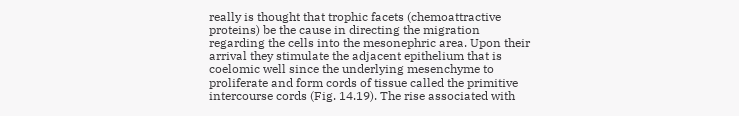really is thought that trophic facets (chemoattractive proteins) be the cause in directing the migration regarding the cells into the mesonephric area. Upon their arrival they stimulate the adjacent epithelium that is coelomic well since the underlying mesenchyme to proliferate and form cords of tissue called the primitive intercourse cords (Fig. 14.19). The rise associated with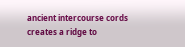ancient intercourse cords creates a ridge to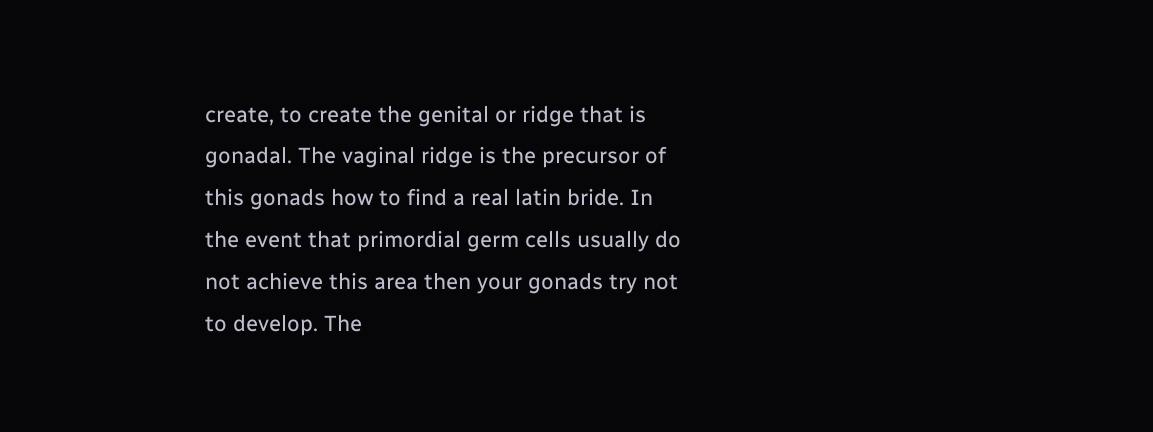create, to create the genital or ridge that is gonadal. The vaginal ridge is the precursor of this gonads how to find a real latin bride. In the event that primordial germ cells usually do not achieve this area then your gonads try not to develop. The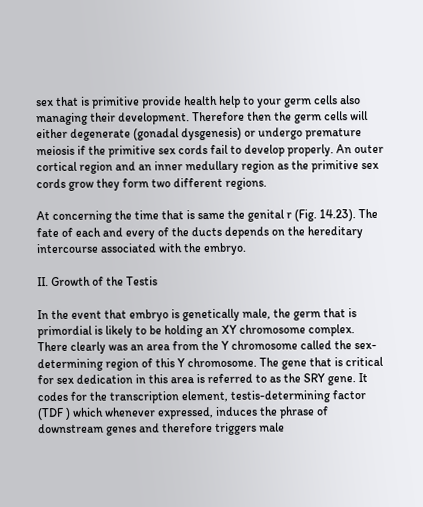sex that is primitive provide health help to your germ cells also managing their development. Therefore then the germ cells will either degenerate (gonadal dysgenesis) or undergo premature meiosis if the primitive sex cords fail to develop properly. An outer cortical region and an inner medullary region as the primitive sex cords grow they form two different regions.

At concerning the time that is same the genital r (Fig. 14.23). The fate of each and every of the ducts depends on the hereditary intercourse associated with the embryo.

II. Growth of the Testis

In the event that embryo is genetically male, the germ that is primordial is likely to be holding an XY chromosome complex. There clearly was an area from the Y chromosome called the sex-determining region of this Y chromosome. The gene that is critical for sex dedication in this area is referred to as the SRY gene. It codes for the transcription element, testis-determining factor (TDF ) which whenever expressed, induces the phrase of downstream genes and therefore triggers male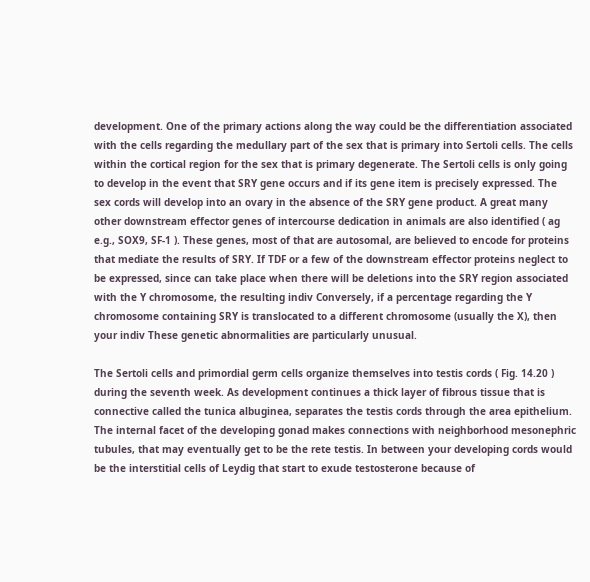development. One of the primary actions along the way could be the differentiation associated with the cells regarding the medullary part of the sex that is primary into Sertoli cells. The cells within the cortical region for the sex that is primary degenerate. The Sertoli cells is only going to develop in the event that SRY gene occurs and if its gene item is precisely expressed. The sex cords will develop into an ovary in the absence of the SRY gene product. A great many other downstream effector genes of intercourse dedication in animals are also identified ( ag e.g., SOX9, SF-1 ). These genes, most of that are autosomal, are believed to encode for proteins that mediate the results of SRY. If TDF or a few of the downstream effector proteins neglect to be expressed, since can take place when there will be deletions into the SRY region associated with the Y chromosome, the resulting indiv Conversely, if a percentage regarding the Y chromosome containing SRY is translocated to a different chromosome (usually the X), then your indiv These genetic abnormalities are particularly unusual.

The Sertoli cells and primordial germ cells organize themselves into testis cords ( Fig. 14.20 ) during the seventh week. As development continues a thick layer of fibrous tissue that is connective called the tunica albuginea, separates the testis cords through the area epithelium. The internal facet of the developing gonad makes connections with neighborhood mesonephric tubules, that may eventually get to be the rete testis. In between your developing cords would be the interstitial cells of Leydig that start to exude testosterone because of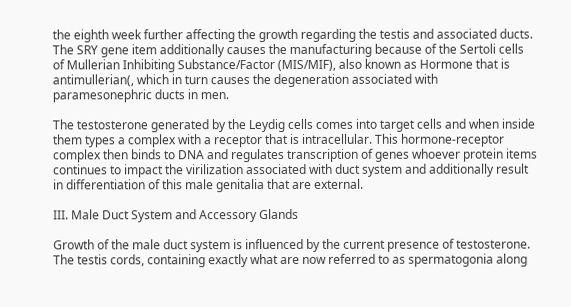the eighth week further affecting the growth regarding the testis and associated ducts. The SRY gene item additionally causes the manufacturing because of the Sertoli cells of Mullerian Inhibiting Substance/Factor (MIS/MIF), also known as Hormone that is antimullerian(, which in turn causes the degeneration associated with paramesonephric ducts in men.

The testosterone generated by the Leydig cells comes into target cells and when inside them types a complex with a receptor that is intracellular. This hormone-receptor complex then binds to DNA and regulates transcription of genes whoever protein items continues to impact the virilization associated with duct system and additionally result in differentiation of this male genitalia that are external.

III. Male Duct System and Accessory Glands

Growth of the male duct system is influenced by the current presence of testosterone. The testis cords, containing exactly what are now referred to as spermatogonia along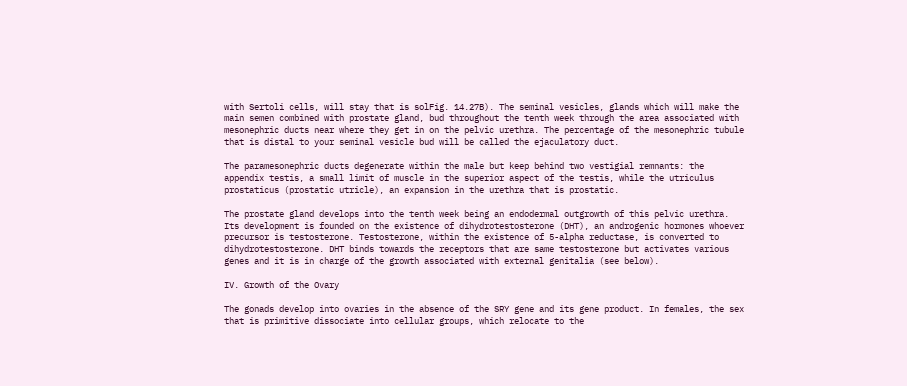with Sertoli cells, will stay that is solFig. 14.27B). The seminal vesicles, glands which will make the main semen combined with prostate gland, bud throughout the tenth week through the area associated with mesonephric ducts near where they get in on the pelvic urethra. The percentage of the mesonephric tubule that is distal to your seminal vesicle bud will be called the ejaculatory duct.

The paramesonephric ducts degenerate within the male but keep behind two vestigial remnants: the appendix testis, a small limit of muscle in the superior aspect of the testis, while the utriculus prostaticus (prostatic utricle), an expansion in the urethra that is prostatic.

The prostate gland develops into the tenth week being an endodermal outgrowth of this pelvic urethra. Its development is founded on the existence of dihydrotestosterone (DHT), an androgenic hormones whoever precursor is testosterone. Testosterone, within the existence of 5-alpha reductase, is converted to dihydrotestosterone. DHT binds towards the receptors that are same testosterone but activates various genes and it is in charge of the growth associated with external genitalia (see below).

IV. Growth of the Ovary

The gonads develop into ovaries in the absence of the SRY gene and its gene product. In females, the sex that is primitive dissociate into cellular groups, which relocate to the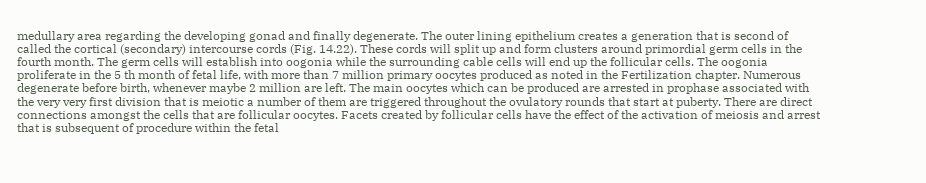medullary area regarding the developing gonad and finally degenerate. The outer lining epithelium creates a generation that is second of called the cortical (secondary) intercourse cords (Fig. 14.22). These cords will split up and form clusters around primordial germ cells in the fourth month. The germ cells will establish into oogonia while the surrounding cable cells will end up the follicular cells. The oogonia proliferate in the 5 th month of fetal life, with more than 7 million primary oocytes produced as noted in the Fertilization chapter. Numerous degenerate before birth, whenever maybe 2 million are left. The main oocytes which can be produced are arrested in prophase associated with the very very first division that is meiotic a number of them are triggered throughout the ovulatory rounds that start at puberty. There are direct connections amongst the cells that are follicular oocytes. Facets created by follicular cells have the effect of the activation of meiosis and arrest that is subsequent of procedure within the fetal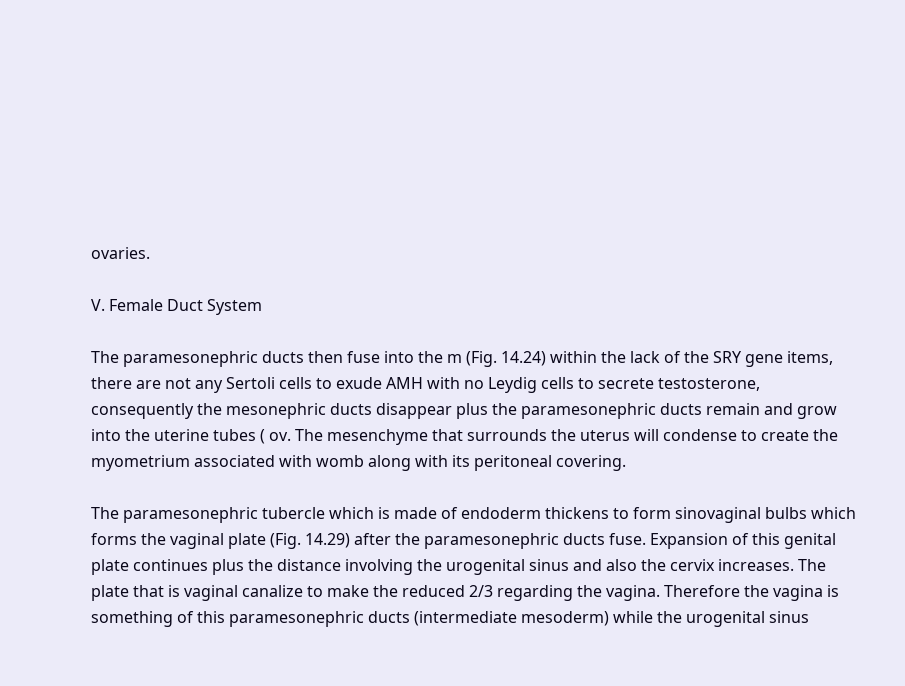ovaries.

V. Female Duct System

The paramesonephric ducts then fuse into the m (Fig. 14.24) within the lack of the SRY gene items, there are not any Sertoli cells to exude AMH with no Leydig cells to secrete testosterone, consequently the mesonephric ducts disappear plus the paramesonephric ducts remain and grow into the uterine tubes ( ov. The mesenchyme that surrounds the uterus will condense to create the myometrium associated with womb along with its peritoneal covering.

The paramesonephric tubercle which is made of endoderm thickens to form sinovaginal bulbs which forms the vaginal plate (Fig. 14.29) after the paramesonephric ducts fuse. Expansion of this genital plate continues plus the distance involving the urogenital sinus and also the cervix increases. The plate that is vaginal canalize to make the reduced 2/3 regarding the vagina. Therefore the vagina is something of this paramesonephric ducts (intermediate mesoderm) while the urogenital sinus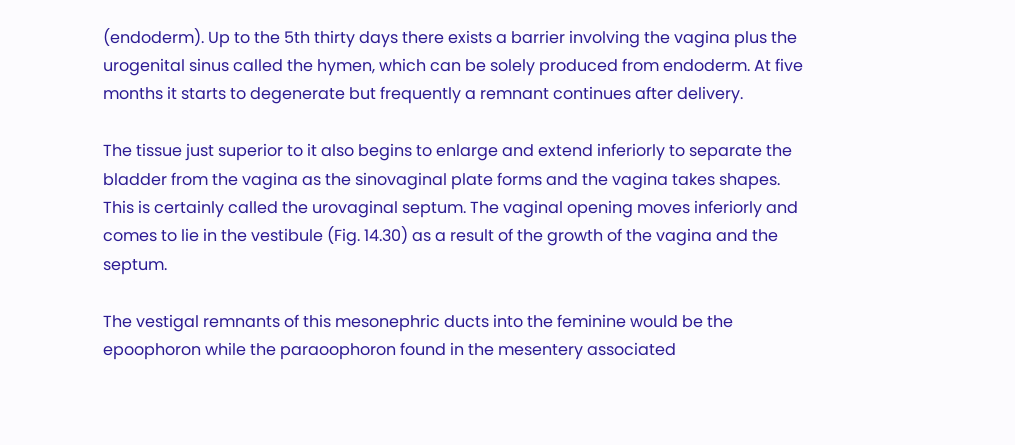(endoderm). Up to the 5th thirty days there exists a barrier involving the vagina plus the urogenital sinus called the hymen, which can be solely produced from endoderm. At five months it starts to degenerate but frequently a remnant continues after delivery.

The tissue just superior to it also begins to enlarge and extend inferiorly to separate the bladder from the vagina as the sinovaginal plate forms and the vagina takes shapes. This is certainly called the urovaginal septum. The vaginal opening moves inferiorly and comes to lie in the vestibule (Fig. 14.30) as a result of the growth of the vagina and the septum.

The vestigal remnants of this mesonephric ducts into the feminine would be the epoophoron while the paraoophoron found in the mesentery associated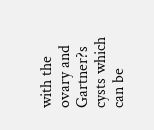with the ovary and Gartner?s cysts which can be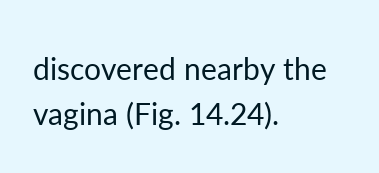discovered nearby the vagina (Fig. 14.24).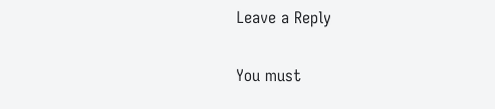Leave a Reply

You must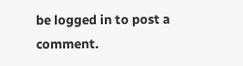be logged in to post a comment.